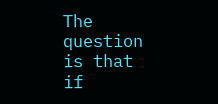The question is that if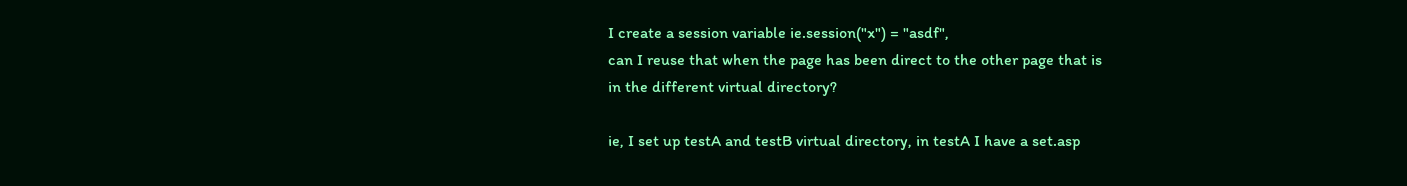I create a session variable ie.session("x") = "asdf",
can I reuse that when the page has been direct to the other page that is
in the different virtual directory?

ie, I set up testA and testB virtual directory, in testA I have a set.asp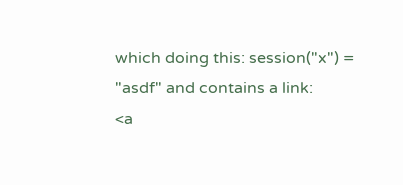which doing this: session("x") = "asdf" and contains a link:
<a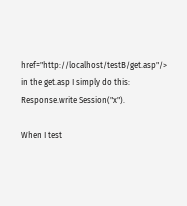href="http://localhost/testB/get.asp"/>
in the get.asp I simply do this: Response.write Session("x").

When I test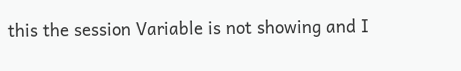this the session Variable is not showing and I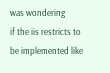was wondering
if the iis restricts to be implemented like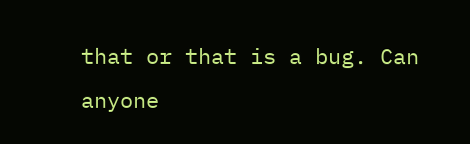that or that is a bug. Can anyone